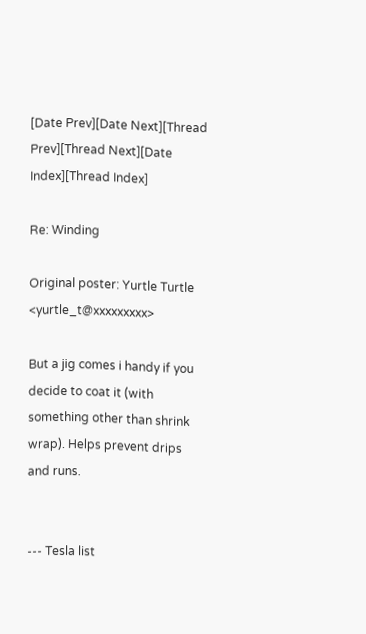[Date Prev][Date Next][Thread Prev][Thread Next][Date Index][Thread Index]

Re: Winding

Original poster: Yurtle Turtle <yurtle_t@xxxxxxxxx>

But a jig comes i handy if you decide to coat it (with
something other than shrink wrap). Helps prevent drips
and runs.


--- Tesla list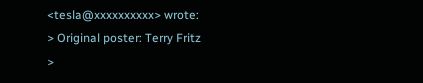<tesla@xxxxxxxxxx> wrote:
> Original poster: Terry Fritz
>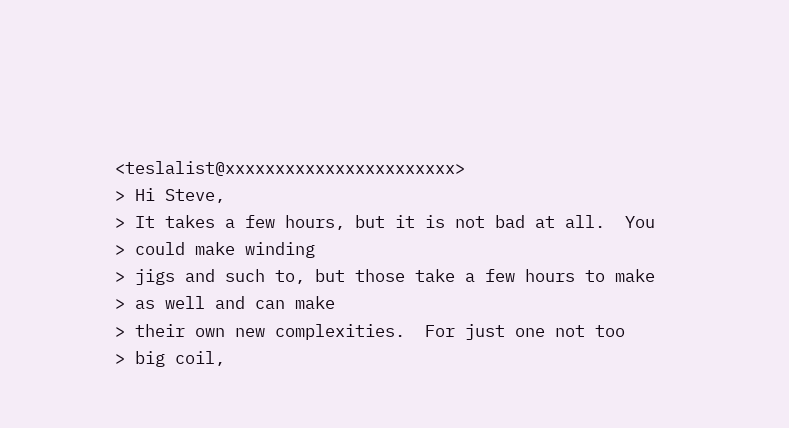<teslalist@xxxxxxxxxxxxxxxxxxxxxxx>
> Hi Steve,
> It takes a few hours, but it is not bad at all.  You
> could make winding
> jigs and such to, but those take a few hours to make
> as well and can make
> their own new complexities.  For just one not too
> big coil,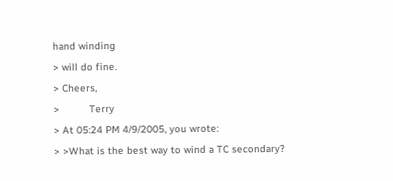hand winding
> will do fine.
> Cheers,
>          Terry
> At 05:24 PM 4/9/2005, you wrote:
> >What is the best way to wind a TC secondary?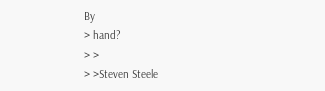By
> hand?
> >
> >Steven Steele